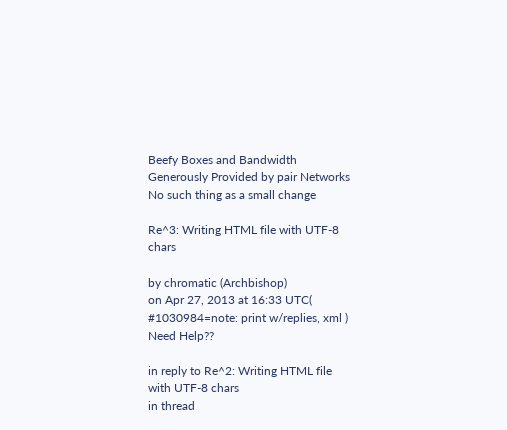Beefy Boxes and Bandwidth Generously Provided by pair Networks
No such thing as a small change

Re^3: Writing HTML file with UTF-8 chars

by chromatic (Archbishop)
on Apr 27, 2013 at 16:33 UTC( #1030984=note: print w/replies, xml ) Need Help??

in reply to Re^2: Writing HTML file with UTF-8 chars
in thread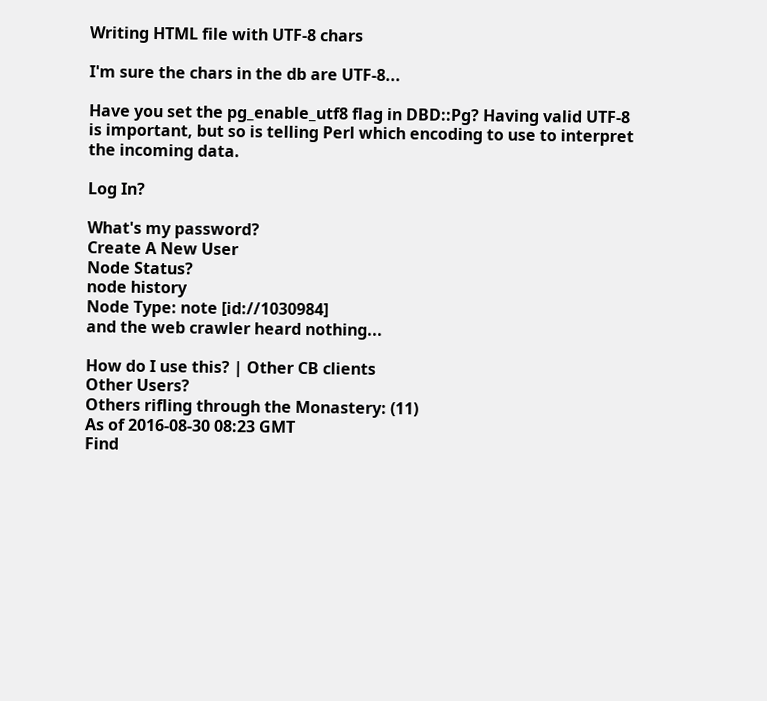Writing HTML file with UTF-8 chars

I'm sure the chars in the db are UTF-8...

Have you set the pg_enable_utf8 flag in DBD::Pg? Having valid UTF-8 is important, but so is telling Perl which encoding to use to interpret the incoming data.

Log In?

What's my password?
Create A New User
Node Status?
node history
Node Type: note [id://1030984]
and the web crawler heard nothing...

How do I use this? | Other CB clients
Other Users?
Others rifling through the Monastery: (11)
As of 2016-08-30 08:23 GMT
Find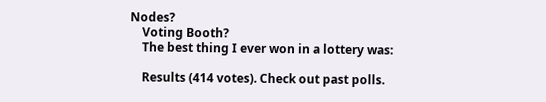Nodes?
    Voting Booth?
    The best thing I ever won in a lottery was:

    Results (414 votes). Check out past polls.